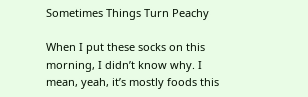Sometimes Things Turn Peachy

When I put these socks on this morning, I didn’t know why. I mean, yeah, it’s mostly foods this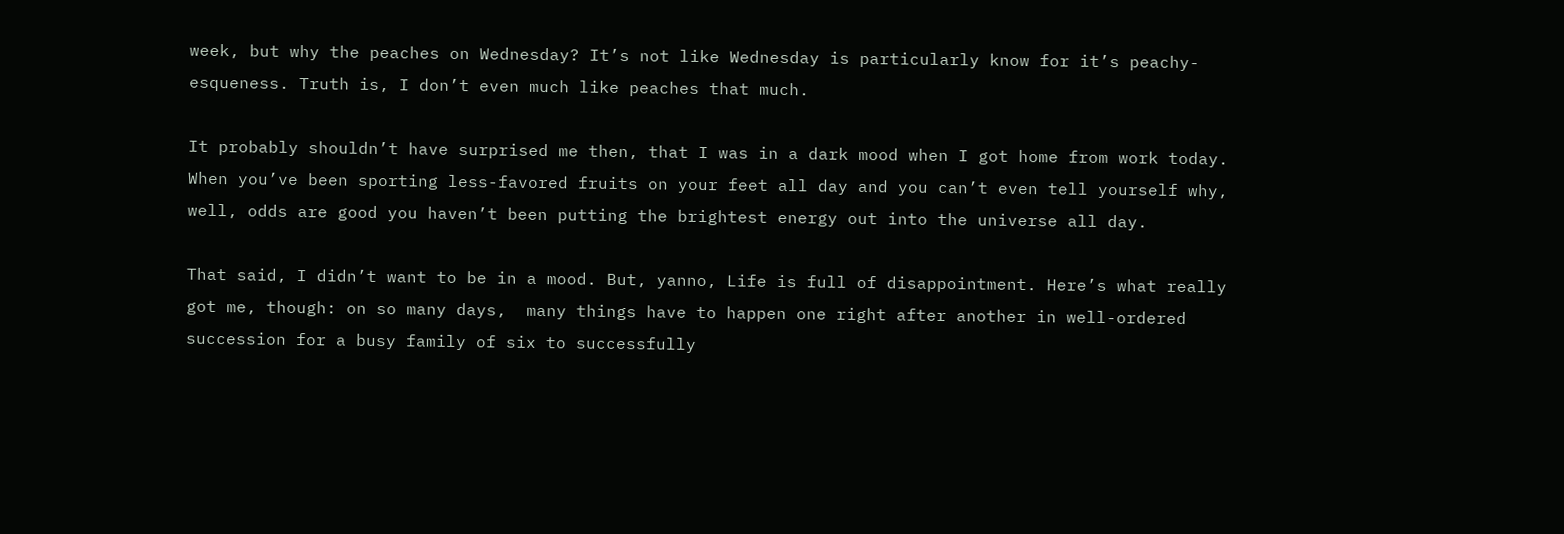week, but why the peaches on Wednesday? It’s not like Wednesday is particularly know for it’s peachy-esqueness. Truth is, I don’t even much like peaches that much.

It probably shouldn’t have surprised me then, that I was in a dark mood when I got home from work today. When you’ve been sporting less-favored fruits on your feet all day and you can’t even tell yourself why, well, odds are good you haven’t been putting the brightest energy out into the universe all day.

That said, I didn’t want to be in a mood. But, yanno, Life is full of disappointment. Here’s what really got me, though: on so many days,  many things have to happen one right after another in well-ordered succession for a busy family of six to successfully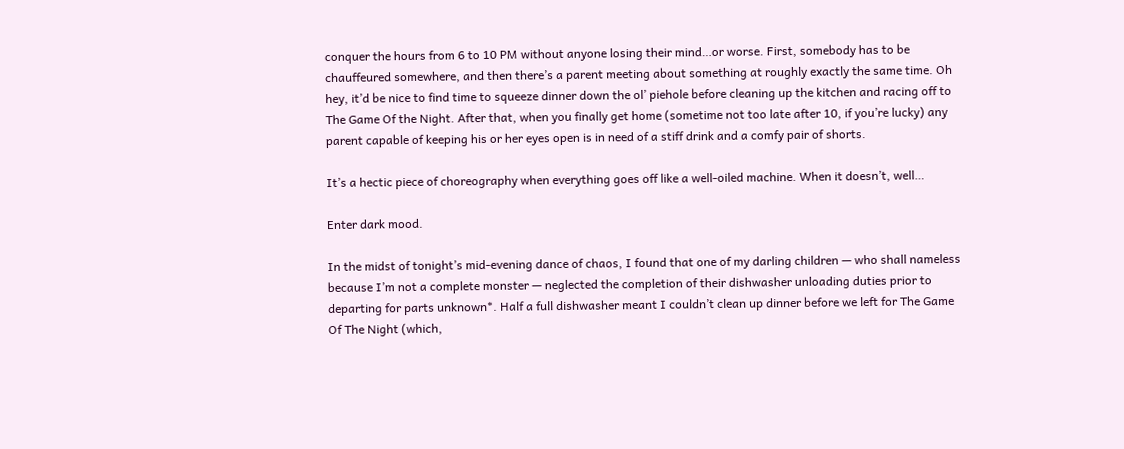conquer the hours from 6 to 10 PM without anyone losing their mind…or worse. First, somebody has to be chauffeured somewhere, and then there’s a parent meeting about something at roughly exactly the same time. Oh hey, it’d be nice to find time to squeeze dinner down the ol’ piehole before cleaning up the kitchen and racing off to The Game Of the Night. After that, when you finally get home (sometime not too late after 10, if you’re lucky) any parent capable of keeping his or her eyes open is in need of a stiff drink and a comfy pair of shorts.

It’s a hectic piece of choreography when everything goes off like a well-oiled machine. When it doesn’t, well…

Enter dark mood.

In the midst of tonight’s mid-evening dance of chaos, I found that one of my darling children — who shall nameless because I’m not a complete monster — neglected the completion of their dishwasher unloading duties prior to departing for parts unknown*. Half a full dishwasher meant I couldn’t clean up dinner before we left for The Game Of The Night (which,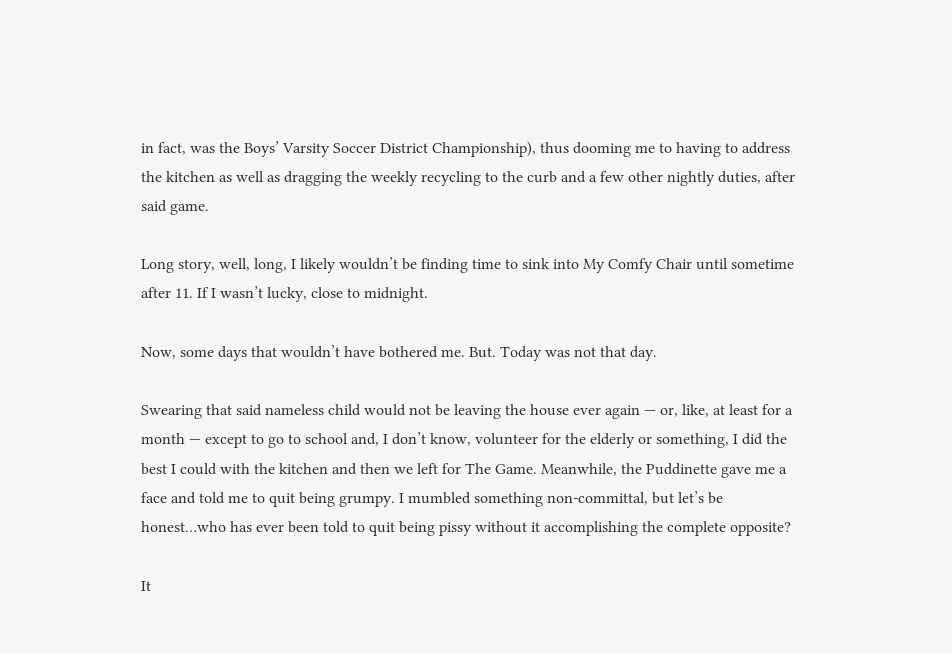in fact, was the Boys’ Varsity Soccer District Championship), thus dooming me to having to address the kitchen as well as dragging the weekly recycling to the curb and a few other nightly duties, after said game.

Long story, well, long, I likely wouldn’t be finding time to sink into My Comfy Chair until sometime after 11. If I wasn’t lucky, close to midnight.

Now, some days that wouldn’t have bothered me. But. Today was not that day.

Swearing that said nameless child would not be leaving the house ever again — or, like, at least for a month — except to go to school and, I don’t know, volunteer for the elderly or something, I did the best I could with the kitchen and then we left for The Game. Meanwhile, the Puddinette gave me a face and told me to quit being grumpy. I mumbled something non-committal, but let’s be honest…who has ever been told to quit being pissy without it accomplishing the complete opposite?

It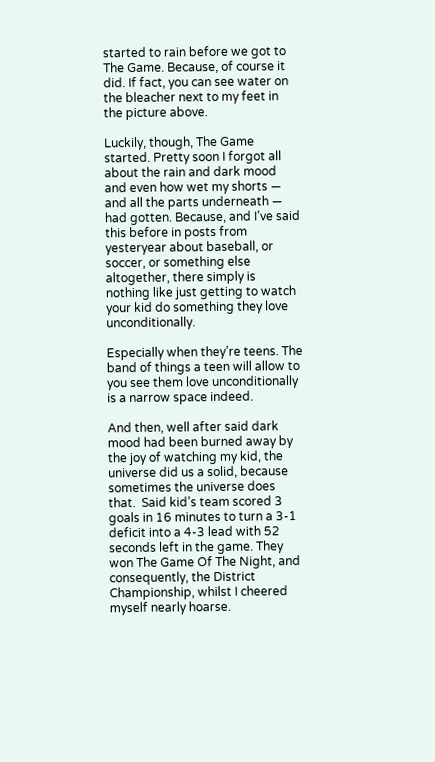started to rain before we got to The Game. Because, of course it did. If fact, you can see water on the bleacher next to my feet in the picture above.

Luckily, though, The Game started. Pretty soon I forgot all about the rain and dark mood and even how wet my shorts — and all the parts underneath — had gotten. Because, and I’ve said this before in posts from yesteryear about baseball, or soccer, or something else altogether, there simply is nothing like just getting to watch your kid do something they love unconditionally.

Especially when they’re teens. The band of things a teen will allow to you see them love unconditionally is a narrow space indeed.

And then, well after said dark mood had been burned away by the joy of watching my kid, the universe did us a solid, because sometimes the universe does that.  Said kid’s team scored 3 goals in 16 minutes to turn a 3-1 deficit into a 4-3 lead with 52 seconds left in the game. They won The Game Of The Night, and consequently, the District Championship, whilst I cheered myself nearly hoarse.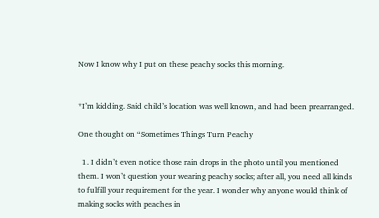Now I know why I put on these peachy socks this morning.


*I’m kidding. Said child’s location was well known, and had been prearranged.

One thought on “Sometimes Things Turn Peachy

  1. I didn’t even notice those rain drops in the photo until you mentioned them. I won’t question your wearing peachy socks; after all, you need all kinds to fulfill your requirement for the year. I wonder why anyone would think of making socks with peaches in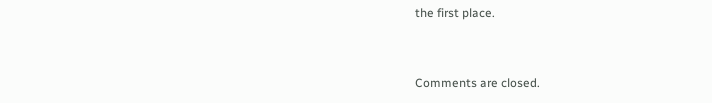the first place.


Comments are closed.